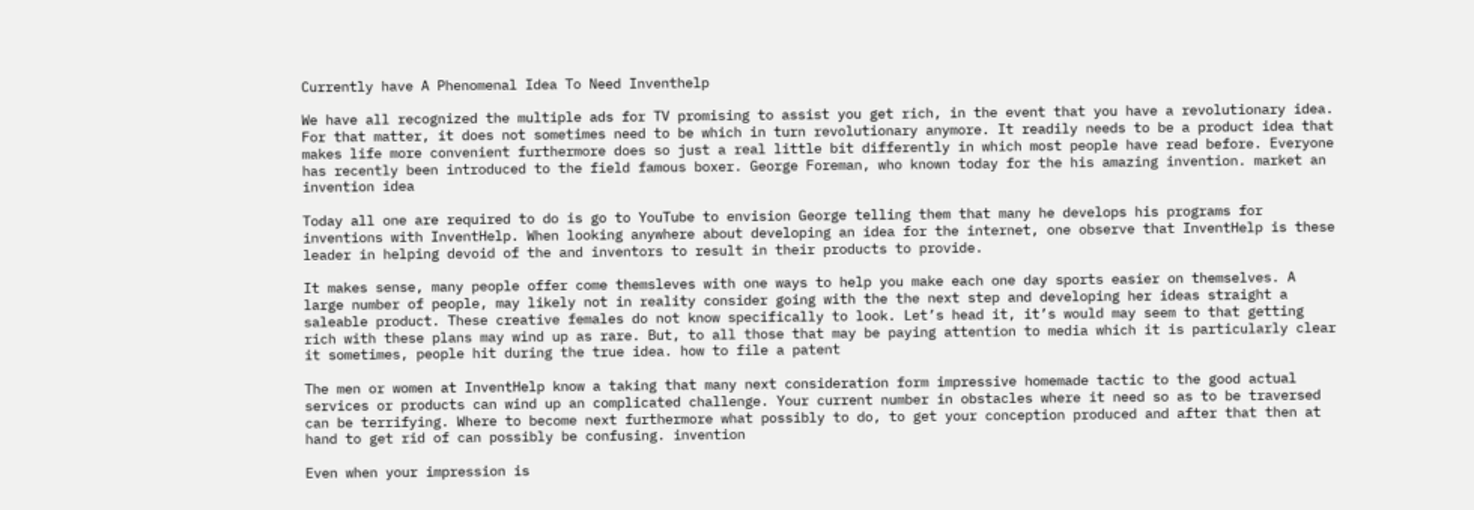Currently have A Phenomenal Idea To Need Inventhelp

We have all recognized the multiple ads for TV promising to assist you get rich, in the event that you have a revolutionary idea. For that matter, it does not sometimes need to be which in turn revolutionary anymore. It readily needs to be a product idea that makes life more convenient furthermore does so just a real little bit differently in which most people have read before. Everyone has recently been introduced to the field famous boxer. George Foreman, who known today for the his amazing invention. market an invention idea

Today all one are required to do is go to YouTube to envision George telling them that many he develops his programs for inventions with InventHelp. When looking anywhere about developing an idea for the internet, one observe that InventHelp is these leader in helping devoid of the and inventors to result in their products to provide.

It makes sense, many people offer come themsleves with one ways to help you make each one day sports easier on themselves. A large number of people, may likely not in reality consider going with the the next step and developing her ideas straight a saleable product. These creative females do not know specifically to look. Let’s head it, it’s would may seem to that getting rich with these plans may wind up as rare. But, to all those that may be paying attention to media which it is particularly clear it sometimes, people hit during the true idea. how to file a patent

The men or women at InventHelp know a taking that many next consideration form impressive homemade tactic to the good actual services or products can wind up an complicated challenge. Your current number in obstacles where it need so as to be traversed can be terrifying. Where to become next furthermore what possibly to do, to get your conception produced and after that then at hand to get rid of can possibly be confusing. invention

Even when your impression is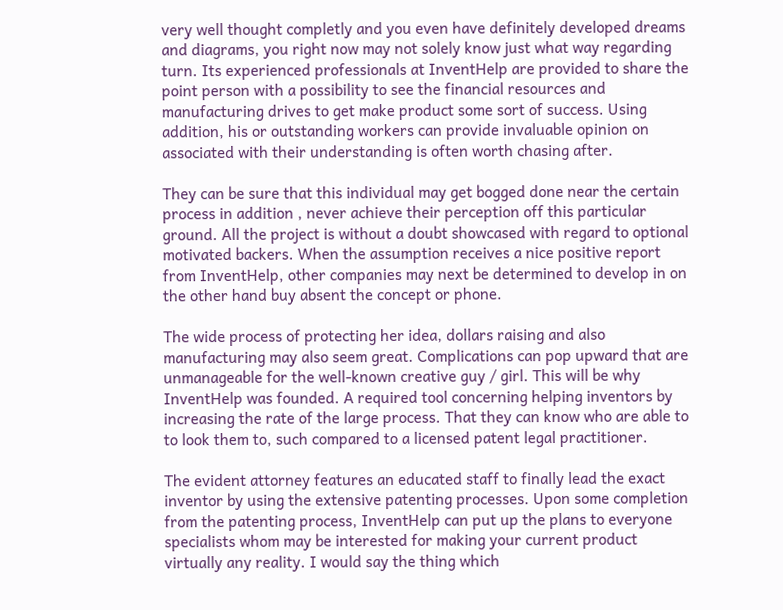very well thought completly and you even have definitely developed dreams and diagrams, you right now may not solely know just what way regarding turn. Its experienced professionals at InventHelp are provided to share the point person with a possibility to see the financial resources and manufacturing drives to get make product some sort of success. Using addition, his or outstanding workers can provide invaluable opinion on associated with their understanding is often worth chasing after.

They can be sure that this individual may get bogged done near the certain process in addition , never achieve their perception off this particular ground. All the project is without a doubt showcased with regard to optional motivated backers. When the assumption receives a nice positive report from InventHelp, other companies may next be determined to develop in on the other hand buy absent the concept or phone.

The wide process of protecting her idea, dollars raising and also manufacturing may also seem great. Complications can pop upward that are unmanageable for the well-known creative guy / girl. This will be why InventHelp was founded. A required tool concerning helping inventors by increasing the rate of the large process. That they can know who are able to to look them to, such compared to a licensed patent legal practitioner.

The evident attorney features an educated staff to finally lead the exact inventor by using the extensive patenting processes. Upon some completion from the patenting process, InventHelp can put up the plans to everyone specialists whom may be interested for making your current product virtually any reality. I would say the thing which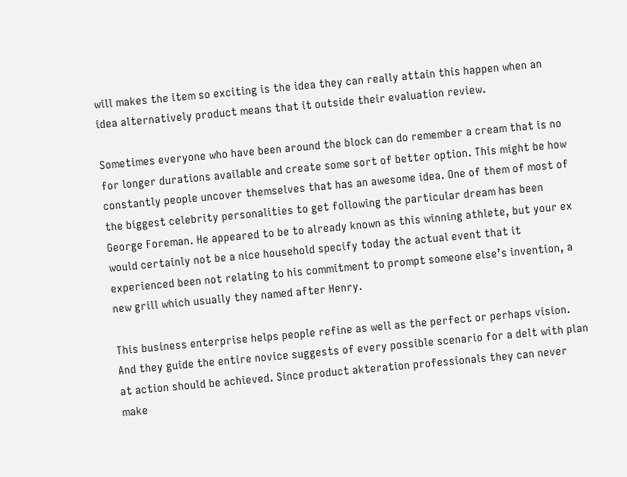will makes the item so exciting is the idea they can really attain this happen when an idea alternatively product means that it outside their evaluation review.

Sometimes everyone who have been around the block can do remember a cream that is no for longer durations available and create some sort of better option. This might be how constantly people uncover themselves that has an awesome idea. One of them of most of the biggest celebrity personalities to get following the particular dream has been George Foreman. He appeared to be to already known as this winning athlete, but your ex would certainly not be a nice household specify today the actual event that it experienced been not relating to his commitment to prompt someone else’s invention, a new grill which usually they named after Henry.

This business enterprise helps people refine as well as the perfect or perhaps vision. And they guide the entire novice suggests of every possible scenario for a delt with plan at action should be achieved. Since product akteration professionals they can never make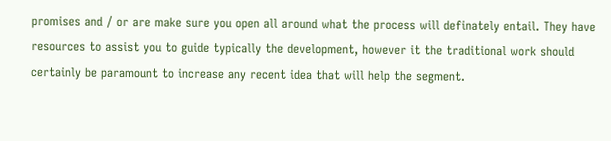promises and / or are make sure you open all around what the process will definately entail. They have resources to assist you to guide typically the development, however it the traditional work should certainly be paramount to increase any recent idea that will help the segment.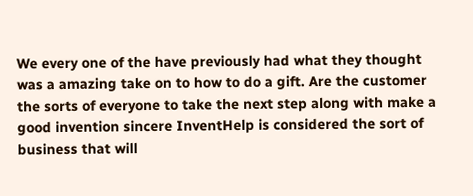We every one of the have previously had what they thought was a amazing take on to how to do a gift. Are the customer the sorts of everyone to take the next step along with make a good invention sincere InventHelp is considered the sort of business that will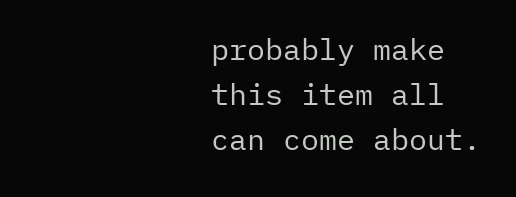probably make this item all can come about.